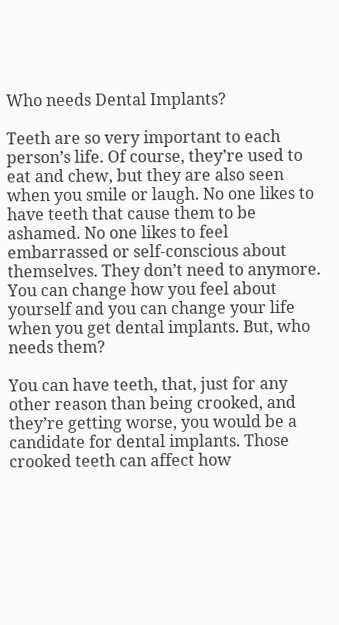Who needs Dental Implants?

Teeth are so very important to each person’s life. Of course, they’re used to eat and chew, but they are also seen when you smile or laugh. No one likes to have teeth that cause them to be ashamed. No one likes to feel embarrassed or self-conscious about themselves. They don’t need to anymore. You can change how you feel about yourself and you can change your life when you get dental implants. But, who needs them?

You can have teeth, that, just for any other reason than being crooked, and they’re getting worse, you would be a candidate for dental implants. Those crooked teeth can affect how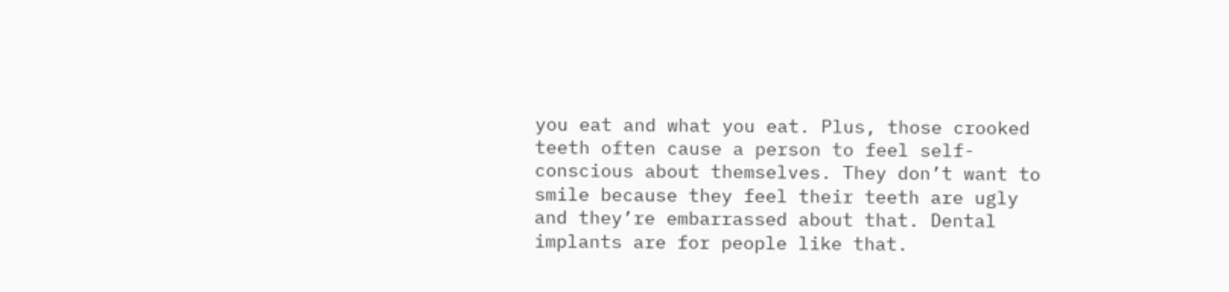you eat and what you eat. Plus, those crooked teeth often cause a person to feel self-conscious about themselves. They don’t want to smile because they feel their teeth are ugly and they’re embarrassed about that. Dental implants are for people like that.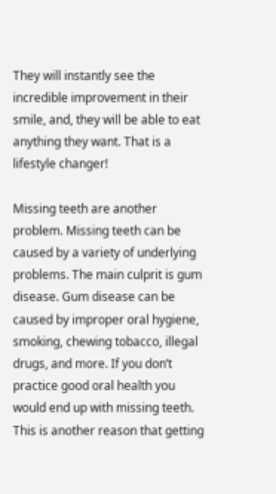They will instantly see the incredible improvement in their smile, and, they will be able to eat anything they want. That is a lifestyle changer!

Missing teeth are another problem. Missing teeth can be caused by a variety of underlying problems. The main culprit is gum disease. Gum disease can be caused by improper oral hygiene, smoking, chewing tobacco, illegal drugs, and more. If you don’t practice good oral health you would end up with missing teeth. This is another reason that getting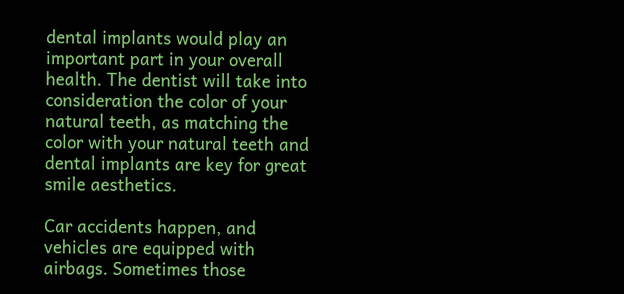dental implants would play an important part in your overall health. The dentist will take into consideration the color of your natural teeth, as matching the color with your natural teeth and dental implants are key for great smile aesthetics.

Car accidents happen, and vehicles are equipped with airbags. Sometimes those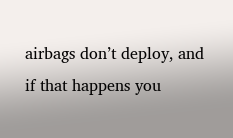airbags don’t deploy, and if that happens you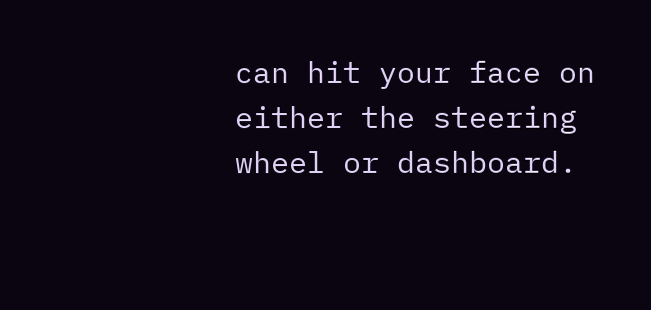can hit your face on either the steering wheel or dashboard.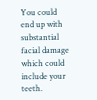You could end up with substantial facial damage which could include your teeth.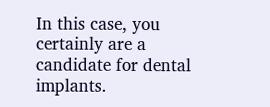In this case, you certainly are a candidate for dental implants.